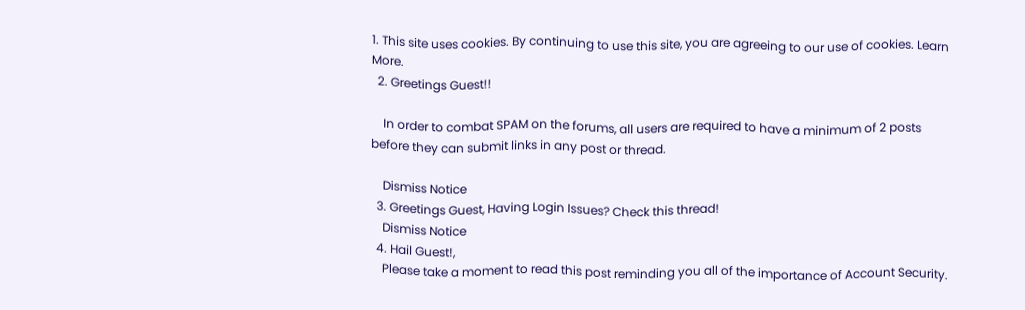1. This site uses cookies. By continuing to use this site, you are agreeing to our use of cookies. Learn More.
  2. Greetings Guest!!

    In order to combat SPAM on the forums, all users are required to have a minimum of 2 posts before they can submit links in any post or thread.

    Dismiss Notice
  3. Greetings Guest, Having Login Issues? Check this thread!
    Dismiss Notice
  4. Hail Guest!,
    Please take a moment to read this post reminding you all of the importance of Account Security.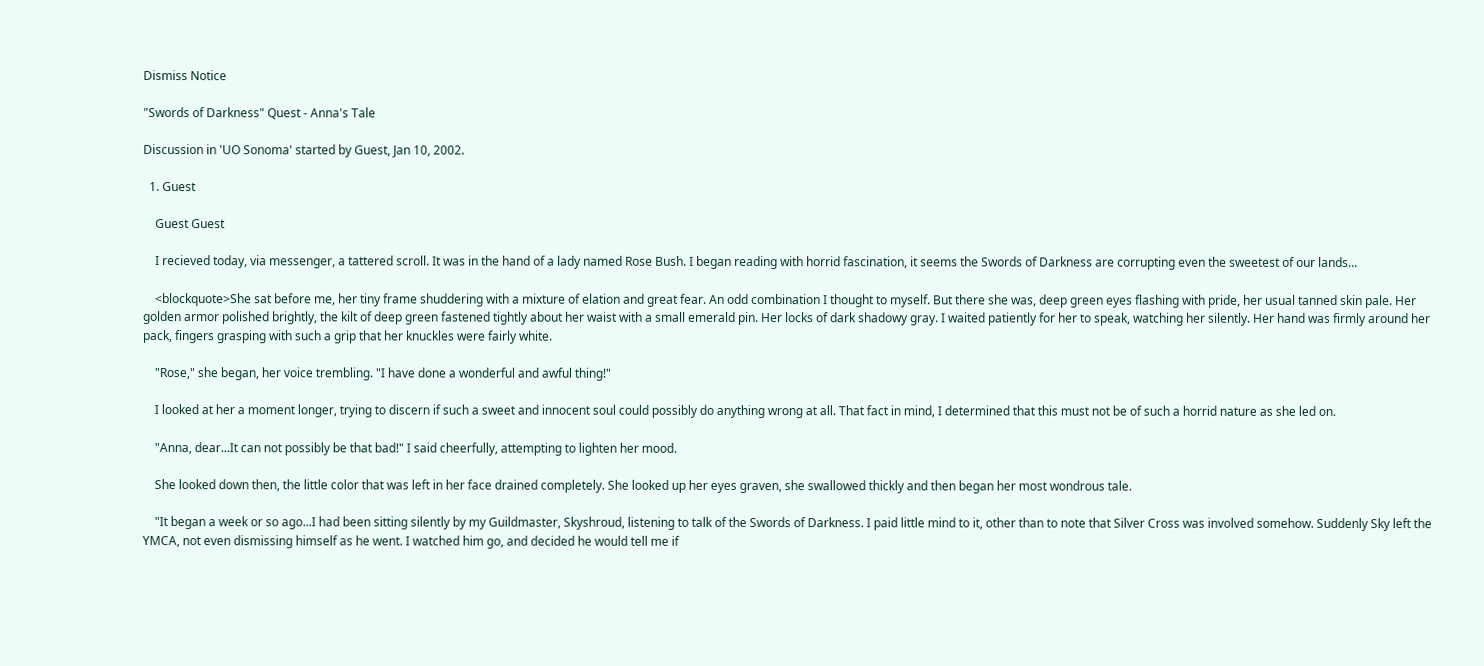Dismiss Notice

"Swords of Darkness" Quest - Anna's Tale

Discussion in 'UO Sonoma' started by Guest, Jan 10, 2002.

  1. Guest

    Guest Guest

    I recieved today, via messenger, a tattered scroll. It was in the hand of a lady named Rose Bush. I began reading with horrid fascination, it seems the Swords of Darkness are corrupting even the sweetest of our lands...

    <blockquote>She sat before me, her tiny frame shuddering with a mixture of elation and great fear. An odd combination I thought to myself. But there she was, deep green eyes flashing with pride, her usual tanned skin pale. Her golden armor polished brightly, the kilt of deep green fastened tightly about her waist with a small emerald pin. Her locks of dark shadowy gray. I waited patiently for her to speak, watching her silently. Her hand was firmly around her pack, fingers grasping with such a grip that her knuckles were fairly white.

    "Rose," she began, her voice trembling. "I have done a wonderful and awful thing!"

    I looked at her a moment longer, trying to discern if such a sweet and innocent soul could possibly do anything wrong at all. That fact in mind, I determined that this must not be of such a horrid nature as she led on.

    "Anna, dear...It can not possibly be that bad!" I said cheerfully, attempting to lighten her mood.

    She looked down then, the little color that was left in her face drained completely. She looked up her eyes graven, she swallowed thickly and then began her most wondrous tale.

    "It began a week or so ago...I had been sitting silently by my Guildmaster, Skyshroud, listening to talk of the Swords of Darkness. I paid little mind to it, other than to note that Silver Cross was involved somehow. Suddenly Sky left the YMCA, not even dismissing himself as he went. I watched him go, and decided he would tell me if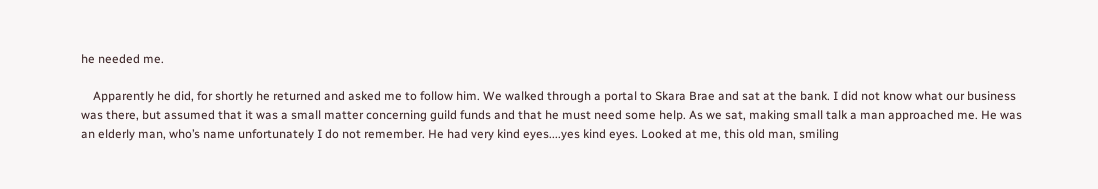he needed me.

    Apparently he did, for shortly he returned and asked me to follow him. We walked through a portal to Skara Brae and sat at the bank. I did not know what our business was there, but assumed that it was a small matter concerning guild funds and that he must need some help. As we sat, making small talk a man approached me. He was an elderly man, who’s name unfortunately I do not remember. He had very kind eyes....yes kind eyes. Looked at me, this old man, smiling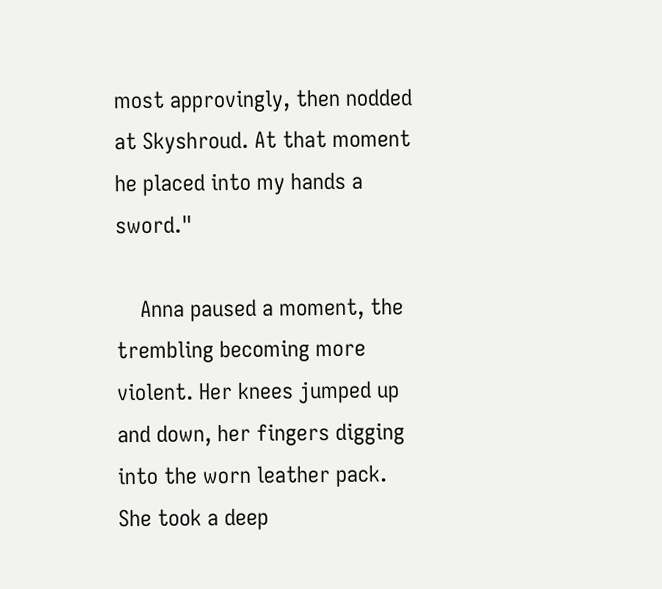most approvingly, then nodded at Skyshroud. At that moment he placed into my hands a sword."

    Anna paused a moment, the trembling becoming more violent. Her knees jumped up and down, her fingers digging into the worn leather pack. She took a deep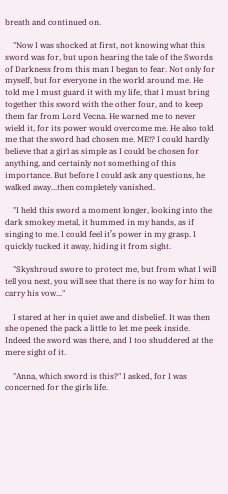breath and continued on.

    "Now I was shocked at first, not knowing what this sword was for, but upon hearing the tale of the Swords of Darkness from this man I began to fear. Not only for myself, but for everyone in the world around me. He told me I must guard it with my life, that I must bring together this sword with the other four, and to keep them far from Lord Vecna. He warned me to never wield it, for its power would overcome me. He also told me that the sword had chosen me. ME!? I could hardly believe that a girl as simple as I could be chosen for anything, and certainly not something of this importance. But before I could ask any questions, he walked away...then completely vanished.

    "I held this sword a moment longer, looking into the dark smokey metal, it hummed in my hands, as if singing to me. I could feel it’s power in my grasp. I quickly tucked it away, hiding it from sight.

    "Skyshroud swore to protect me, but from what I will tell you next, you will see that there is no way for him to carry his vow..."

    I stared at her in quiet awe and disbelief. It was then she opened the pack a little to let me peek inside. Indeed the sword was there, and I too shuddered at the mere sight of it.

    "Anna, which sword is this?" I asked, for I was concerned for the girls life.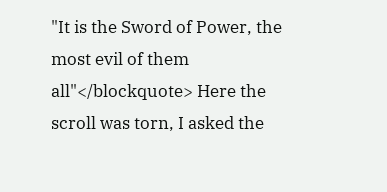"It is the Sword of Power, the most evil of them all"</blockquote> Here the scroll was torn, I asked the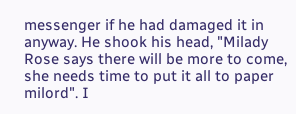messenger if he had damaged it in anyway. He shook his head, "Milady Rose says there will be more to come, she needs time to put it all to paper milord". I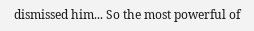dismissed him... So the most powerful of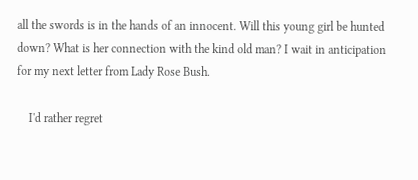all the swords is in the hands of an innocent. Will this young girl be hunted down? What is her connection with the kind old man? I wait in anticipation for my next letter from Lady Rose Bush.

    I'd rather regret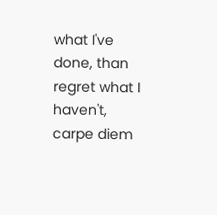what I've done, than regret what I haven't, carpe diem